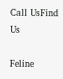Call UsFind Us

Feline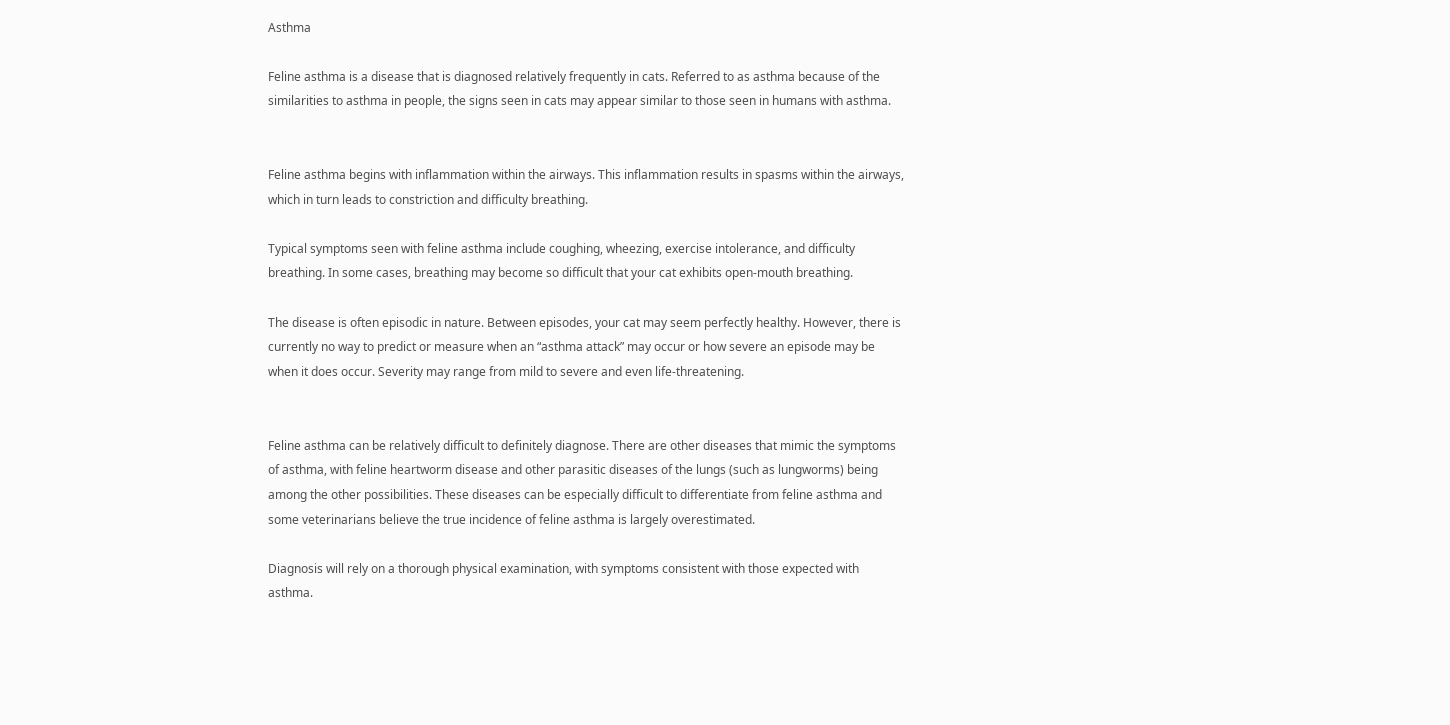Asthma

Feline asthma is a disease that is diagnosed relatively frequently in cats. Referred to as asthma because of the similarities to asthma in people, the signs seen in cats may appear similar to those seen in humans with asthma.


Feline asthma begins with inflammation within the airways. This inflammation results in spasms within the airways, which in turn leads to constriction and difficulty breathing.

Typical symptoms seen with feline asthma include coughing, wheezing, exercise intolerance, and difficulty breathing. In some cases, breathing may become so difficult that your cat exhibits open-mouth breathing.

The disease is often episodic in nature. Between episodes, your cat may seem perfectly healthy. However, there is currently no way to predict or measure when an “asthma attack” may occur or how severe an episode may be when it does occur. Severity may range from mild to severe and even life-threatening.


Feline asthma can be relatively difficult to definitely diagnose. There are other diseases that mimic the symptoms of asthma, with feline heartworm disease and other parasitic diseases of the lungs (such as lungworms) being among the other possibilities. These diseases can be especially difficult to differentiate from feline asthma and some veterinarians believe the true incidence of feline asthma is largely overestimated.

Diagnosis will rely on a thorough physical examination, with symptoms consistent with those expected with asthma.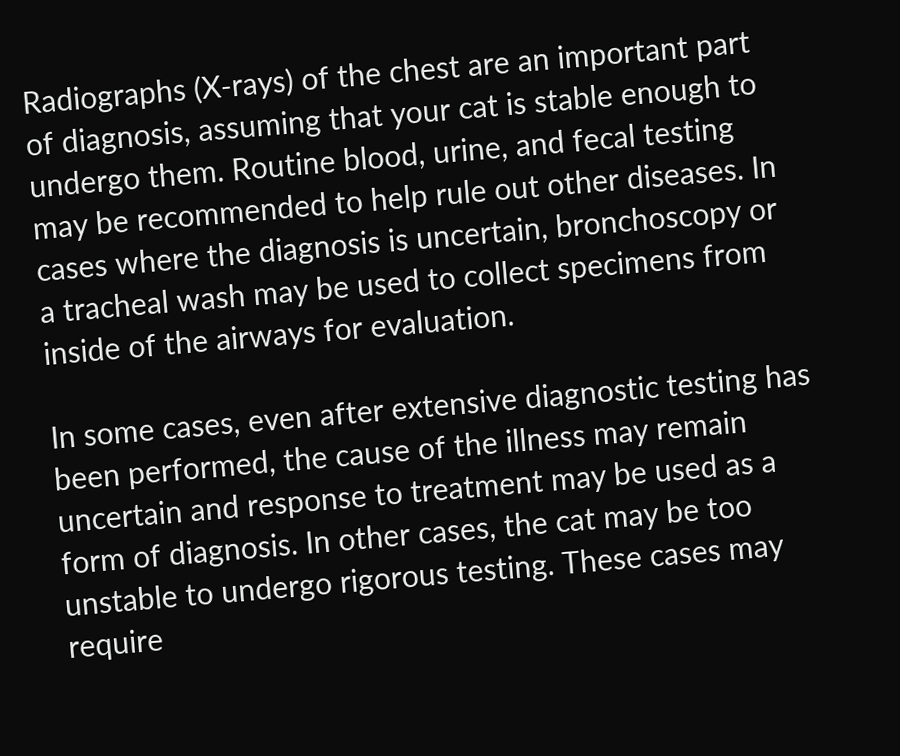Radiographs (X-rays) of the chest are an important part of diagnosis, assuming that your cat is stable enough to undergo them. Routine blood, urine, and fecal testing may be recommended to help rule out other diseases. In cases where the diagnosis is uncertain, bronchoscopy or a tracheal wash may be used to collect specimens from inside of the airways for evaluation.

In some cases, even after extensive diagnostic testing has been performed, the cause of the illness may remain uncertain and response to treatment may be used as a form of diagnosis. In other cases, the cat may be too unstable to undergo rigorous testing. These cases may require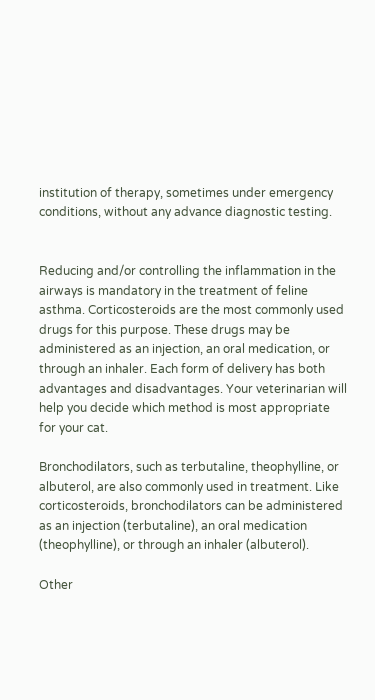institution of therapy, sometimes under emergency conditions, without any advance diagnostic testing.


Reducing and/or controlling the inflammation in the airways is mandatory in the treatment of feline asthma. Corticosteroids are the most commonly used drugs for this purpose. These drugs may be administered as an injection, an oral medication, or through an inhaler. Each form of delivery has both advantages and disadvantages. Your veterinarian will help you decide which method is most appropriate for your cat.

Bronchodilators, such as terbutaline, theophylline, or albuterol, are also commonly used in treatment. Like corticosteroids, bronchodilators can be administered as an injection (terbutaline), an oral medication (theophylline), or through an inhaler (albuterol).

Other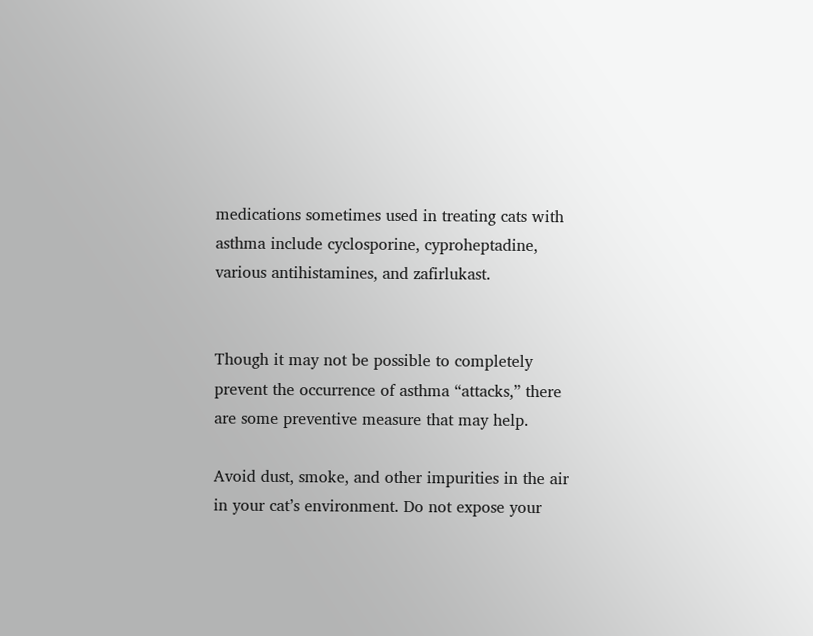medications sometimes used in treating cats with asthma include cyclosporine, cyproheptadine, various antihistamines, and zafirlukast.


Though it may not be possible to completely prevent the occurrence of asthma “attacks,” there are some preventive measure that may help.

Avoid dust, smoke, and other impurities in the air in your cat’s environment. Do not expose your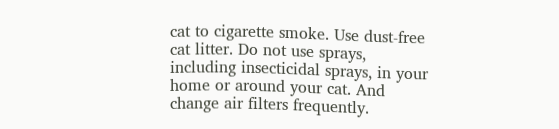cat to cigarette smoke. Use dust-free cat litter. Do not use sprays, including insecticidal sprays, in your home or around your cat. And change air filters frequently.